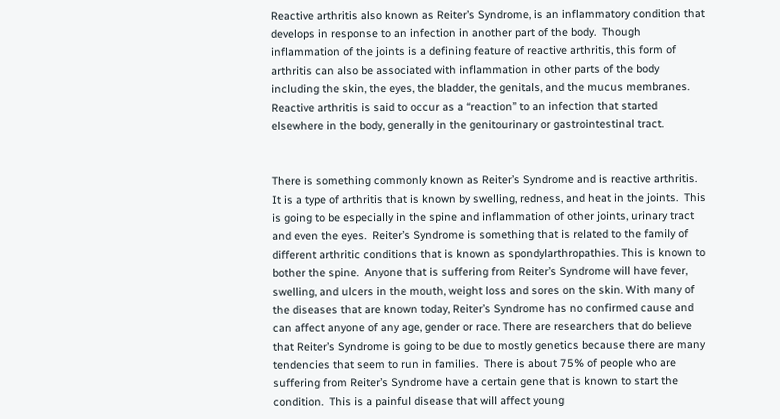Reactive arthritis also known as Reiter’s Syndrome, is an inflammatory condition that develops in response to an infection in another part of the body.  Though inflammation of the joints is a defining feature of reactive arthritis, this form of arthritis can also be associated with inflammation in other parts of the body including the skin, the eyes, the bladder, the genitals, and the mucus membranes.  Reactive arthritis is said to occur as a “reaction” to an infection that started elsewhere in the body, generally in the genitourinary or gastrointestinal tract.


There is something commonly known as Reiter’s Syndrome and is reactive arthritis.  It is a type of arthritis that is known by swelling, redness, and heat in the joints.  This is going to be especially in the spine and inflammation of other joints, urinary tract and even the eyes.  Reiter’s Syndrome is something that is related to the family of different arthritic conditions that is known as spondylarthropathies. This is known to bother the spine.  Anyone that is suffering from Reiter’s Syndrome will have fever, swelling, and ulcers in the mouth, weight loss and sores on the skin. With many of the diseases that are known today, Reiter’s Syndrome has no confirmed cause and can affect anyone of any age, gender or race. There are researchers that do believe that Reiter’s Syndrome is going to be due to mostly genetics because there are many tendencies that seem to run in families.  There is about 75% of people who are suffering from Reiter’s Syndrome have a certain gene that is known to start the condition.  This is a painful disease that will affect young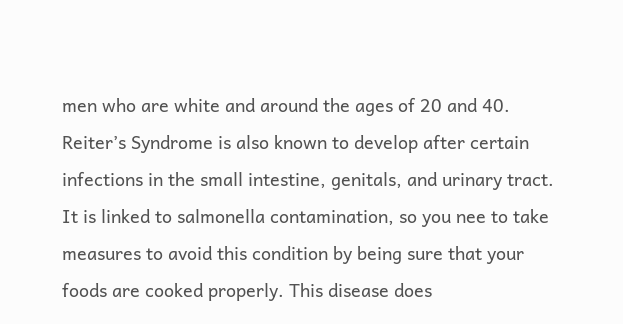men who are white and around the ages of 20 and 40.  Reiter’s Syndrome is also known to develop after certain infections in the small intestine, genitals, and urinary tract.  It is linked to salmonella contamination, so you nee to take measures to avoid this condition by being sure that your foods are cooked properly. This disease does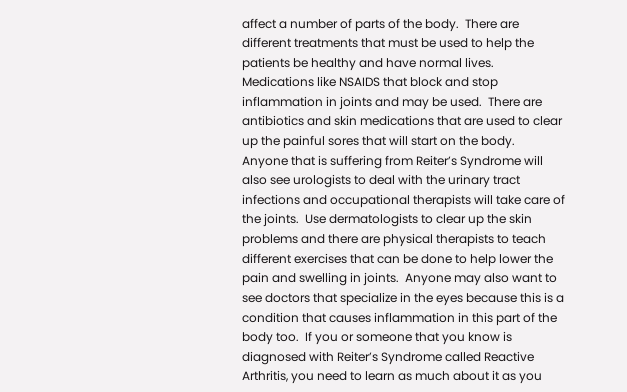affect a number of parts of the body.  There are different treatments that must be used to help the patients be healthy and have normal lives.  Medications like NSAIDS that block and stop inflammation in joints and may be used.  There are antibiotics and skin medications that are used to clear up the painful sores that will start on the body.  Anyone that is suffering from Reiter’s Syndrome will also see urologists to deal with the urinary tract infections and occupational therapists will take care of the joints.  Use dermatologists to clear up the skin problems and there are physical therapists to teach different exercises that can be done to help lower the pain and swelling in joints.  Anyone may also want to see doctors that specialize in the eyes because this is a condition that causes inflammation in this part of the body too.  If you or someone that you know is diagnosed with Reiter’s Syndrome called Reactive Arthritis, you need to learn as much about it as you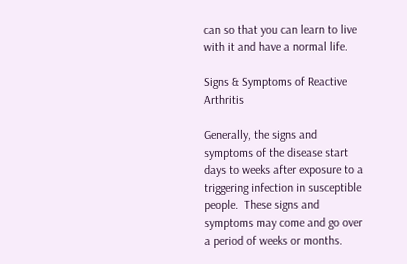can so that you can learn to live with it and have a normal life.

Signs & Symptoms of Reactive Arthritis

Generally, the signs and symptoms of the disease start days to weeks after exposure to a triggering infection in susceptible people.  These signs and symptoms may come and go over a period of weeks or months.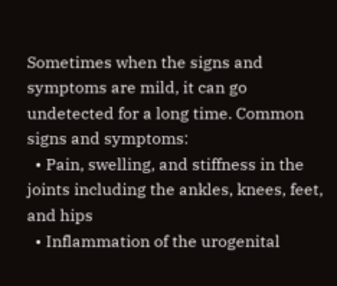Sometimes when the signs and symptoms are mild, it can go undetected for a long time. Common signs and symptoms:
  • Pain, swelling, and stiffness in the joints including the ankles, knees, feet, and hips
  • Inflammation of the urogenital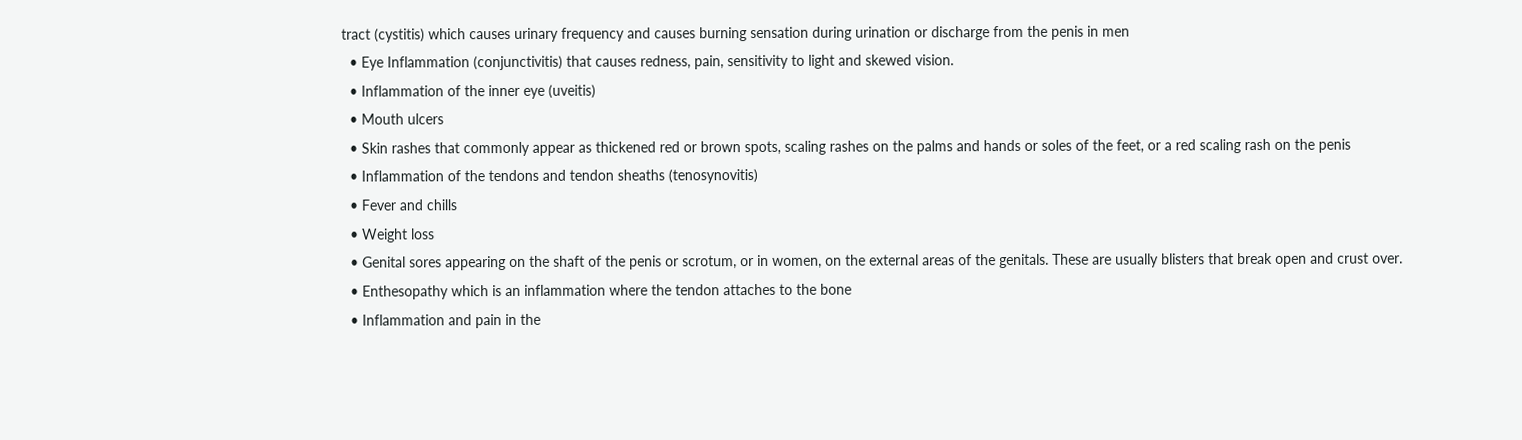tract (cystitis) which causes urinary frequency and causes burning sensation during urination or discharge from the penis in men
  • Eye Inflammation (conjunctivitis) that causes redness, pain, sensitivity to light and skewed vision.
  • Inflammation of the inner eye (uveitis)
  • Mouth ulcers
  • Skin rashes that commonly appear as thickened red or brown spots, scaling rashes on the palms and hands or soles of the feet, or a red scaling rash on the penis
  • Inflammation of the tendons and tendon sheaths (tenosynovitis)
  • Fever and chills
  • Weight loss
  • Genital sores appearing on the shaft of the penis or scrotum, or in women, on the external areas of the genitals. These are usually blisters that break open and crust over.
  • Enthesopathy which is an inflammation where the tendon attaches to the bone
  • Inflammation and pain in the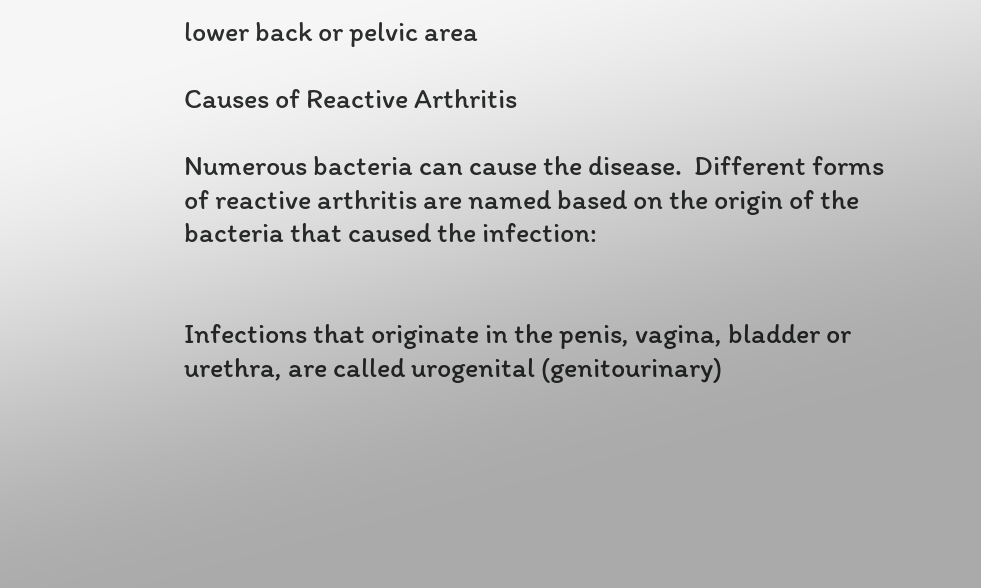lower back or pelvic area

Causes of Reactive Arthritis

Numerous bacteria can cause the disease.  Different forms of reactive arthritis are named based on the origin of the bacteria that caused the infection:


Infections that originate in the penis, vagina, bladder or urethra, are called urogenital (genitourinary)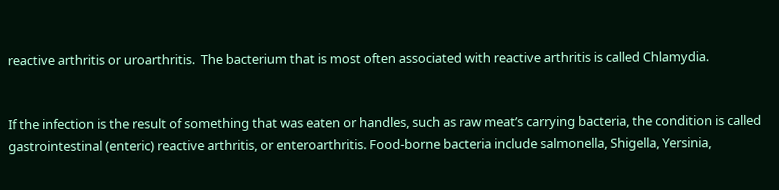reactive arthritis or uroarthritis.  The bacterium that is most often associated with reactive arthritis is called Chlamydia.


If the infection is the result of something that was eaten or handles, such as raw meat’s carrying bacteria, the condition is called gastrointestinal (enteric) reactive arthritis, or enteroarthritis. Food-borne bacteria include salmonella, Shigella, Yersinia,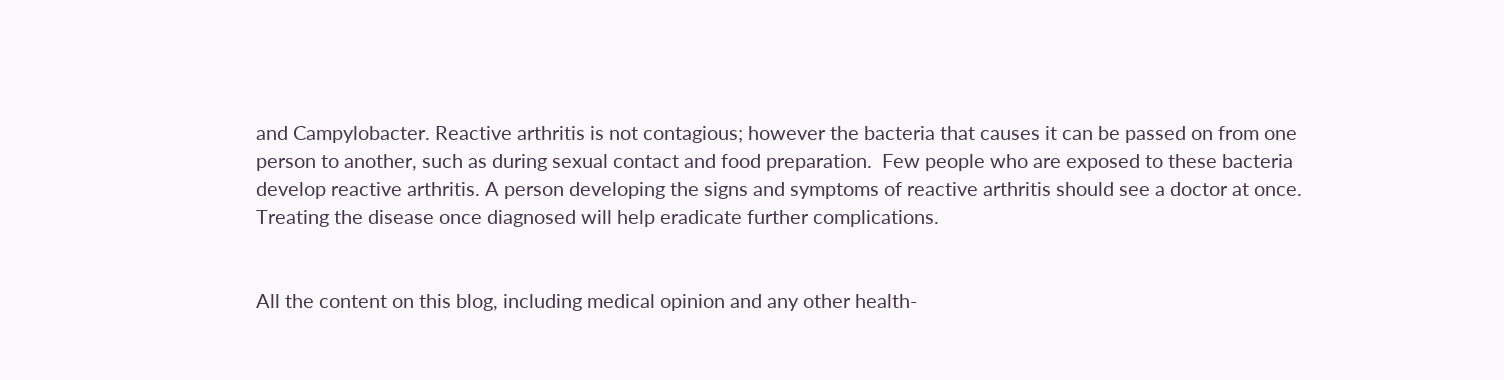and Campylobacter. Reactive arthritis is not contagious; however the bacteria that causes it can be passed on from one person to another, such as during sexual contact and food preparation.  Few people who are exposed to these bacteria develop reactive arthritis. A person developing the signs and symptoms of reactive arthritis should see a doctor at once.  Treating the disease once diagnosed will help eradicate further complications.


All the content on this blog, including medical opinion and any other health-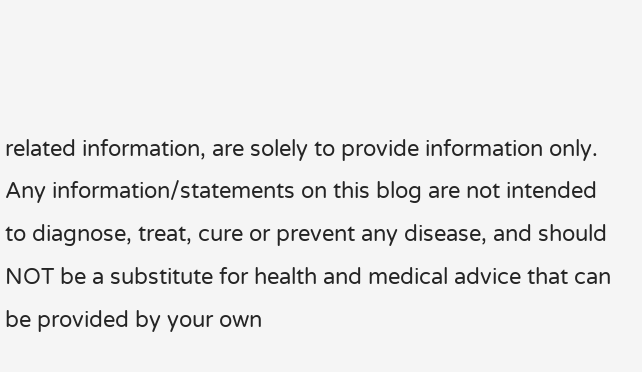related information, are solely to provide information only. Any information/statements on this blog are not intended to diagnose, treat, cure or prevent any disease, and should NOT be a substitute for health and medical advice that can be provided by your own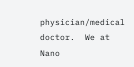physician/medical doctor.  We at Nano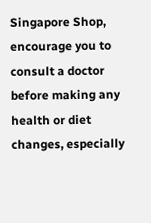Singapore Shop, encourage you to consult a doctor before making any health or diet changes, especially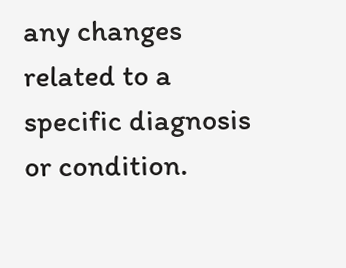any changes related to a specific diagnosis or condition.